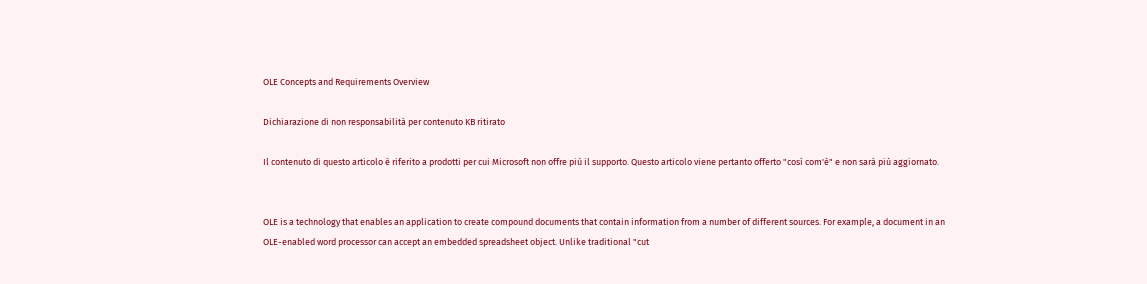OLE Concepts and Requirements Overview

Dichiarazione di non responsabilità per contenuto KB ritirato

Il contenuto di questo articolo è riferito a prodotti per cui Microsoft non offre più il supporto. Questo articolo viene pertanto offerto "così com'è" e non sarà più aggiornato.


OLE is a technology that enables an application to create compound documents that contain information from a number of different sources. For example, a document in an OLE-enabled word processor can accept an embedded spreadsheet object. Unlike traditional "cut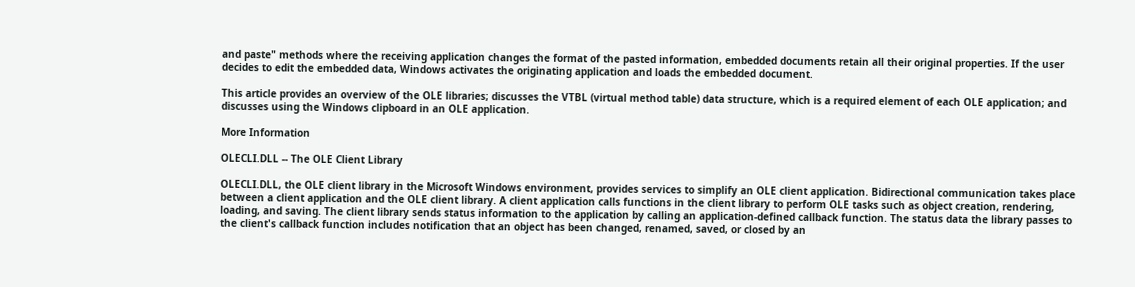and paste" methods where the receiving application changes the format of the pasted information, embedded documents retain all their original properties. If the user decides to edit the embedded data, Windows activates the originating application and loads the embedded document.

This article provides an overview of the OLE libraries; discusses the VTBL (virtual method table) data structure, which is a required element of each OLE application; and discusses using the Windows clipboard in an OLE application.

More Information

OLECLI.DLL -- The OLE Client Library

OLECLI.DLL, the OLE client library in the Microsoft Windows environment, provides services to simplify an OLE client application. Bidirectional communication takes place between a client application and the OLE client library. A client application calls functions in the client library to perform OLE tasks such as object creation, rendering, loading, and saving. The client library sends status information to the application by calling an application-defined callback function. The status data the library passes to the client's callback function includes notification that an object has been changed, renamed, saved, or closed by an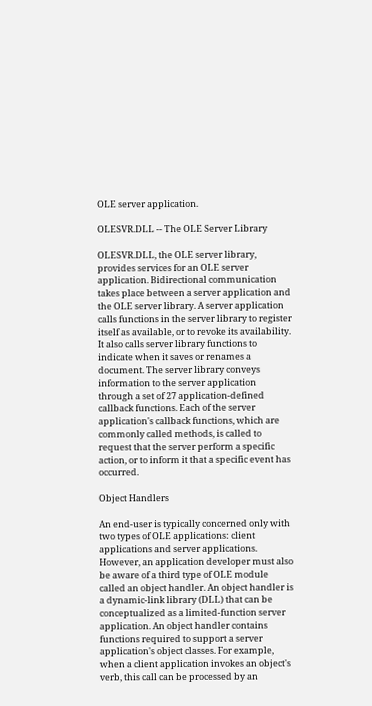OLE server application.

OLESVR.DLL -- The OLE Server Library

OLESVR.DLL, the OLE server library, provides services for an OLE server application. Bidirectional communication takes place between a server application and the OLE server library. A server application calls functions in the server library to register itself as available, or to revoke its availability. It also calls server library functions to indicate when it saves or renames a document. The server library conveys information to the server application through a set of 27 application-defined callback functions. Each of the server application's callback functions, which are commonly called methods, is called to request that the server perform a specific action, or to inform it that a specific event has occurred.

Object Handlers

An end-user is typically concerned only with two types of OLE applications: client applications and server applications. However, an application developer must also be aware of a third type of OLE module called an object handler. An object handler is a dynamic-link library (DLL) that can be conceptualized as a limited-function server application. An object handler contains functions required to support a server application's object classes. For example, when a client application invokes an object's verb, this call can be processed by an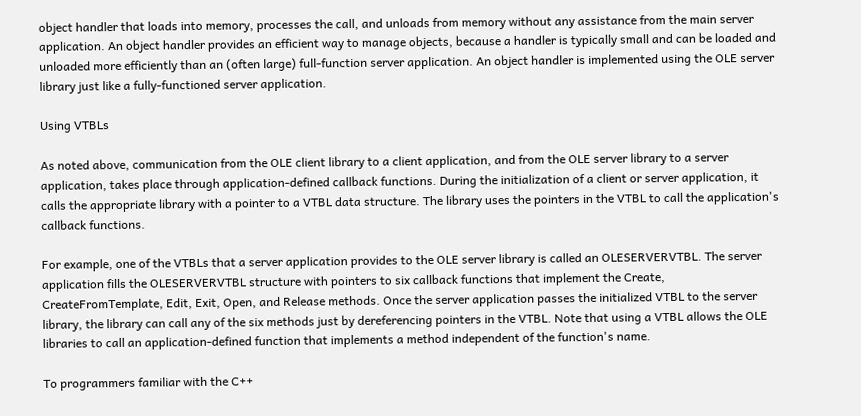object handler that loads into memory, processes the call, and unloads from memory without any assistance from the main server application. An object handler provides an efficient way to manage objects, because a handler is typically small and can be loaded and unloaded more efficiently than an (often large) full-function server application. An object handler is implemented using the OLE server library just like a fully-functioned server application.

Using VTBLs

As noted above, communication from the OLE client library to a client application, and from the OLE server library to a server application, takes place through application-defined callback functions. During the initialization of a client or server application, it calls the appropriate library with a pointer to a VTBL data structure. The library uses the pointers in the VTBL to call the application's callback functions.

For example, one of the VTBLs that a server application provides to the OLE server library is called an OLESERVERVTBL. The server application fills the OLESERVERVTBL structure with pointers to six callback functions that implement the Create, CreateFromTemplate, Edit, Exit, Open, and Release methods. Once the server application passes the initialized VTBL to the server library, the library can call any of the six methods just by dereferencing pointers in the VTBL. Note that using a VTBL allows the OLE libraries to call an application-defined function that implements a method independent of the function's name.

To programmers familiar with the C++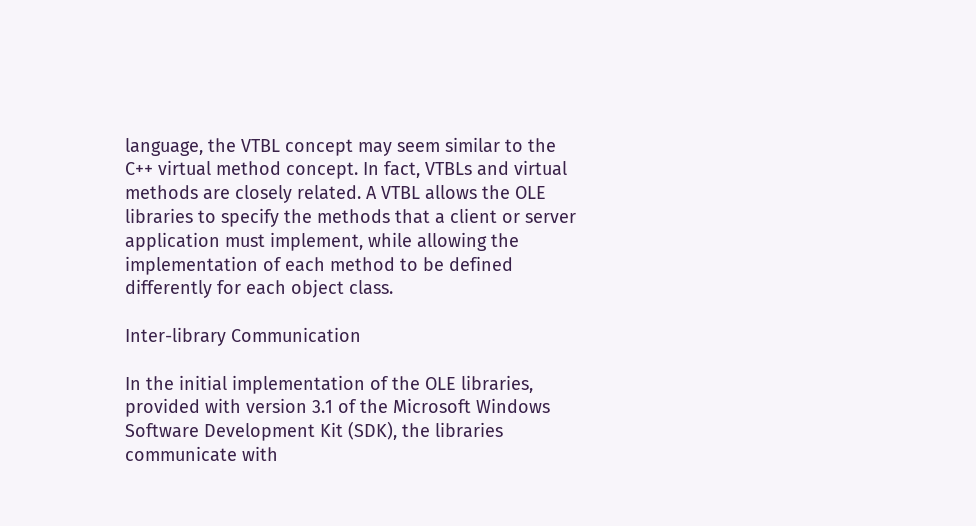language, the VTBL concept may seem similar to the C++ virtual method concept. In fact, VTBLs and virtual methods are closely related. A VTBL allows the OLE libraries to specify the methods that a client or server application must implement, while allowing the implementation of each method to be defined differently for each object class.

Inter-library Communication

In the initial implementation of the OLE libraries, provided with version 3.1 of the Microsoft Windows Software Development Kit (SDK), the libraries communicate with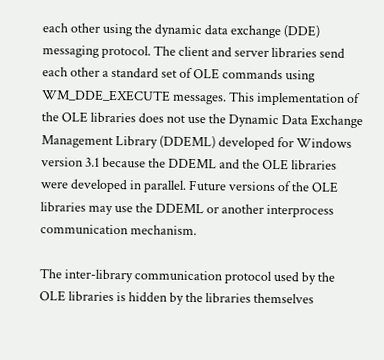each other using the dynamic data exchange (DDE) messaging protocol. The client and server libraries send each other a standard set of OLE commands using WM_DDE_EXECUTE messages. This implementation of the OLE libraries does not use the Dynamic Data Exchange Management Library (DDEML) developed for Windows version 3.1 because the DDEML and the OLE libraries were developed in parallel. Future versions of the OLE libraries may use the DDEML or another interprocess communication mechanism.

The inter-library communication protocol used by the OLE libraries is hidden by the libraries themselves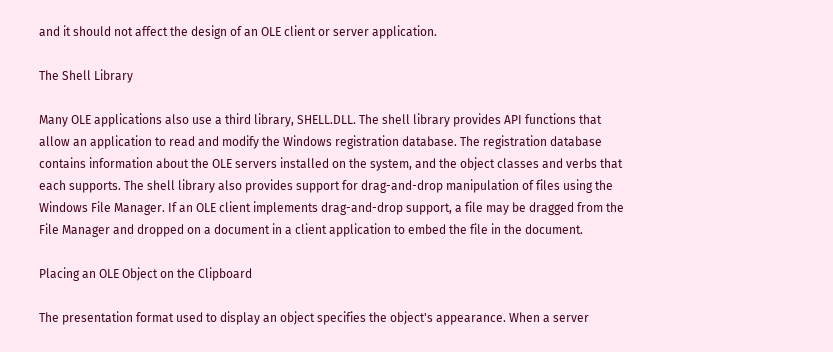and it should not affect the design of an OLE client or server application.

The Shell Library

Many OLE applications also use a third library, SHELL.DLL. The shell library provides API functions that allow an application to read and modify the Windows registration database. The registration database contains information about the OLE servers installed on the system, and the object classes and verbs that each supports. The shell library also provides support for drag-and-drop manipulation of files using the Windows File Manager. If an OLE client implements drag-and-drop support, a file may be dragged from the File Manager and dropped on a document in a client application to embed the file in the document.

Placing an OLE Object on the Clipboard

The presentation format used to display an object specifies the object's appearance. When a server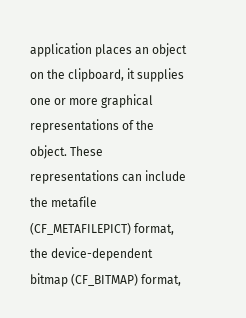application places an object on the clipboard, it supplies one or more graphical representations of the object. These representations can include the metafile (CF_METAFILEPICT) format, the device-dependent bitmap (CF_BITMAP) format,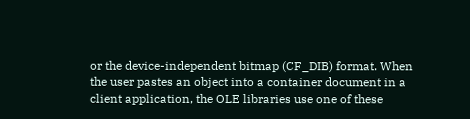or the device-independent bitmap (CF_DIB) format. When the user pastes an object into a container document in a client application, the OLE libraries use one of these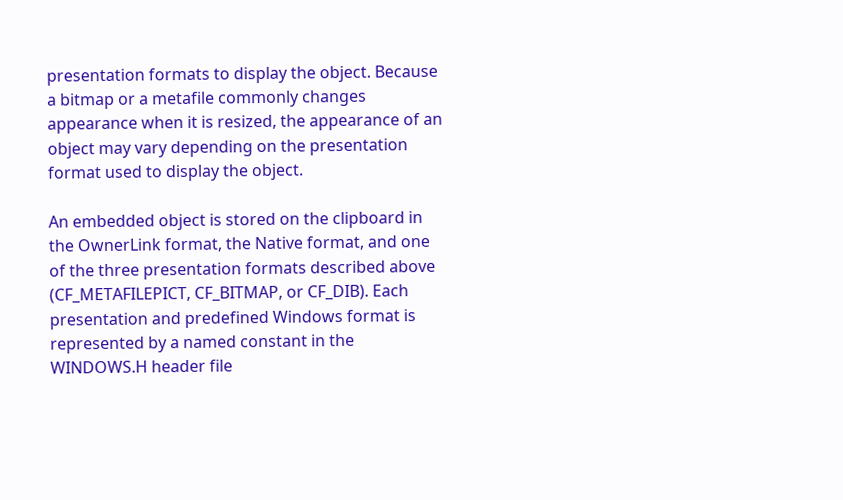presentation formats to display the object. Because a bitmap or a metafile commonly changes appearance when it is resized, the appearance of an object may vary depending on the presentation format used to display the object.

An embedded object is stored on the clipboard in the OwnerLink format, the Native format, and one of the three presentation formats described above (CF_METAFILEPICT, CF_BITMAP, or CF_DIB). Each presentation and predefined Windows format is represented by a named constant in the WINDOWS.H header file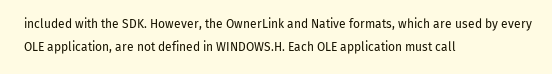included with the SDK. However, the OwnerLink and Native formats, which are used by every OLE application, are not defined in WINDOWS.H. Each OLE application must call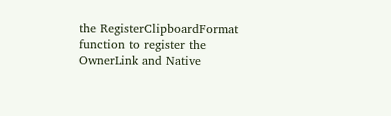the RegisterClipboardFormat function to register the OwnerLink and Native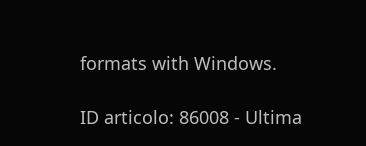formats with Windows.

ID articolo: 86008 - Ultima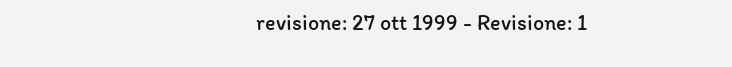revisione: 27 ott 1999 - Revisione: 1